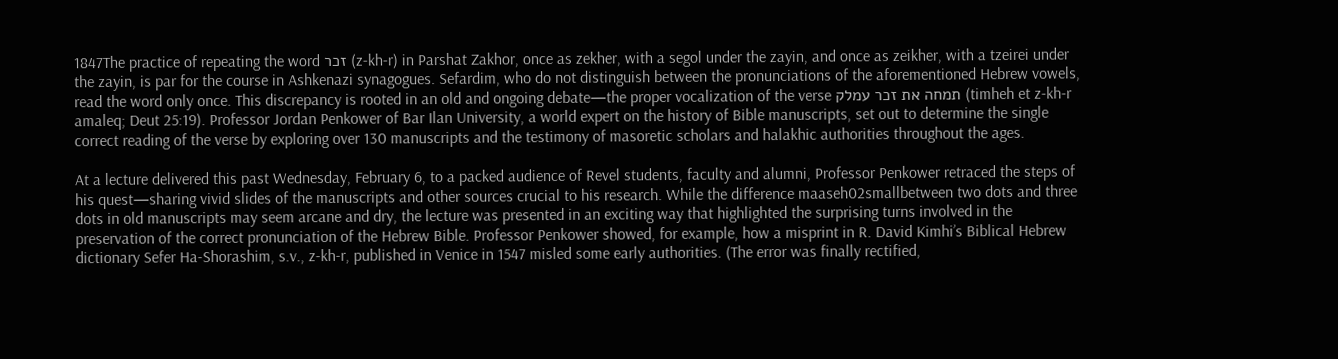1847The practice of repeating the word זכר (z-kh-r) in Parshat Zakhor, once as zekher, with a segol under the zayin, and once as zeikher, with a tzeirei under the zayin, is par for the course in Ashkenazi synagogues. Sefardim, who do not distinguish between the pronunciations of the aforementioned Hebrew vowels, read the word only once. This discrepancy is rooted in an old and ongoing debate—the proper vocalization of the verse תמחה את זכר עמלק (timheh et z-kh-r amaleq; Deut 25:19). Professor Jordan Penkower of Bar Ilan University, a world expert on the history of Bible manuscripts, set out to determine the single correct reading of the verse by exploring over 130 manuscripts and the testimony of masoretic scholars and halakhic authorities throughout the ages.

At a lecture delivered this past Wednesday, February 6, to a packed audience of Revel students, faculty and alumni, Professor Penkower retraced the steps of his quest—sharing vivid slides of the manuscripts and other sources crucial to his research. While the difference maaseh02smallbetween two dots and three dots in old manuscripts may seem arcane and dry, the lecture was presented in an exciting way that highlighted the surprising turns involved in the preservation of the correct pronunciation of the Hebrew Bible. Professor Penkower showed, for example, how a misprint in R. David Kimhi’s Biblical Hebrew dictionary Sefer Ha-Shorashim, s.v., z-kh-r, published in Venice in 1547 misled some early authorities. (The error was finally rectified,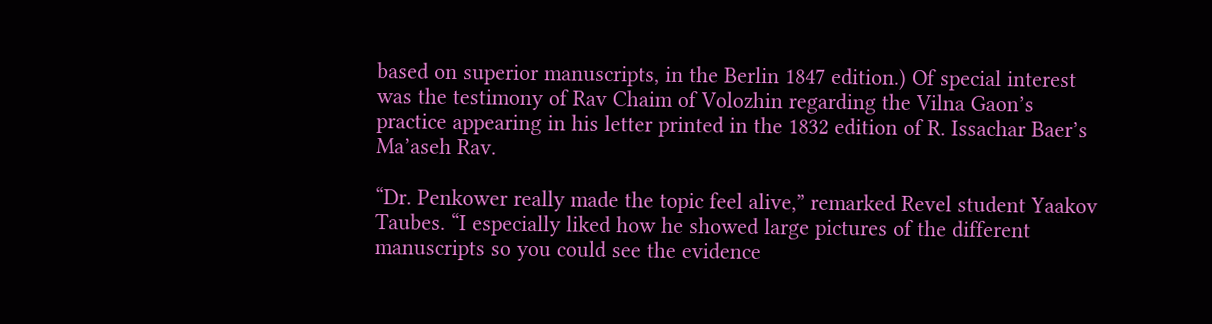based on superior manuscripts, in the Berlin 1847 edition.) Of special interest was the testimony of Rav Chaim of Volozhin regarding the Vilna Gaon’s practice appearing in his letter printed in the 1832 edition of R. Issachar Baer’s Ma’aseh Rav.

“Dr. Penkower really made the topic feel alive,” remarked Revel student Yaakov Taubes. “I especially liked how he showed large pictures of the different manuscripts so you could see the evidence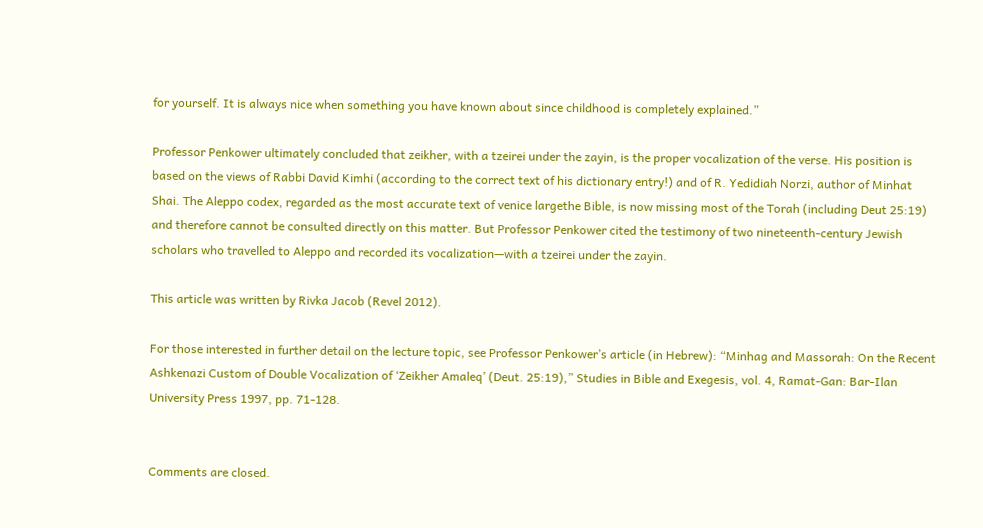for yourself. It is always nice when something you have known about since childhood is completely explained.”

Professor Penkower ultimately concluded that zeikher, with a tzeirei under the zayin, is the proper vocalization of the verse. His position is based on the views of Rabbi David Kimhi (according to the correct text of his dictionary entry!) and of R. Yedidiah Norzi, author of Minhat Shai. The Aleppo codex, regarded as the most accurate text of venice largethe Bible, is now missing most of the Torah (including Deut 25:19) and therefore cannot be consulted directly on this matter. But Professor Penkower cited the testimony of two nineteenth-century Jewish scholars who travelled to Aleppo and recorded its vocalization—with a tzeirei under the zayin.

This article was written by Rivka Jacob (Revel 2012).

For those interested in further detail on the lecture topic, see Professor Penkower’s article (in Hebrew): “Minhag and Massorah: On the Recent Ashkenazi Custom of Double Vocalization of ‘Zeikher Amaleq’ (Deut. 25:19),” Studies in Bible and Exegesis, vol. 4, Ramat-Gan: Bar-Ilan University Press 1997, pp. 71-128.


Comments are closed.